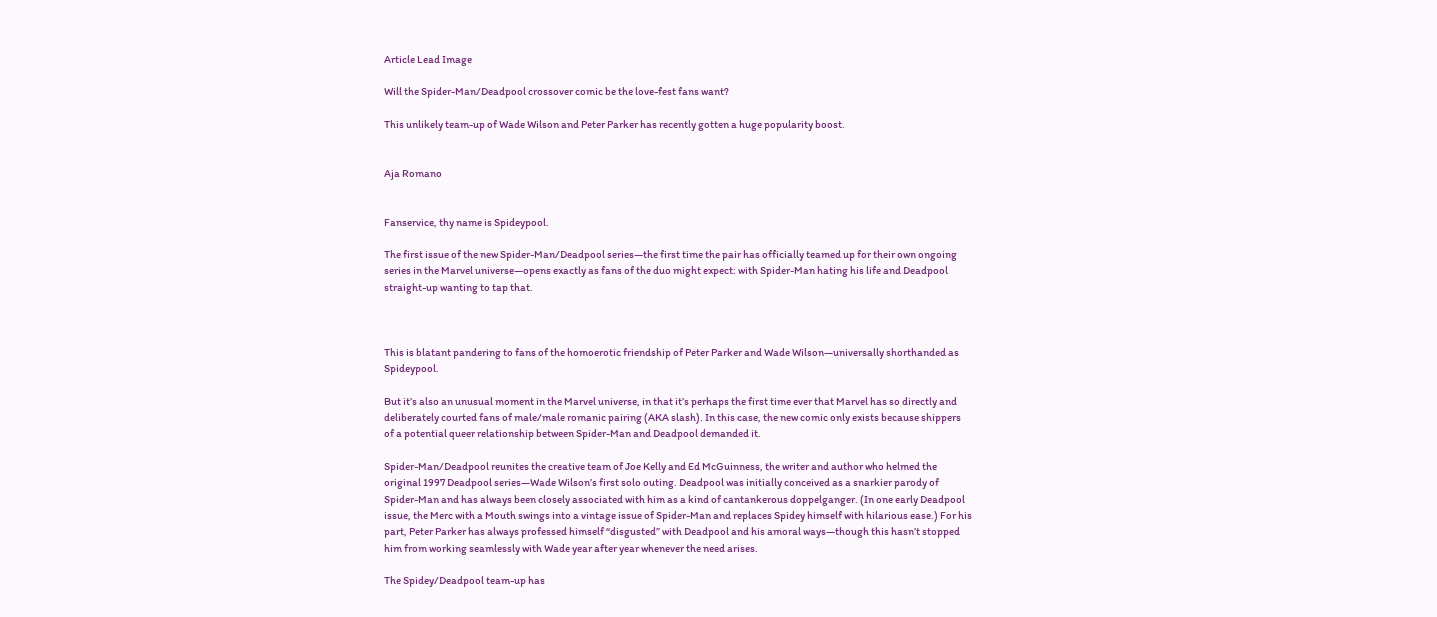Article Lead Image

Will the Spider-Man/Deadpool crossover comic be the love-fest fans want?

This unlikely team-up of Wade Wilson and Peter Parker has recently gotten a huge popularity boost.


Aja Romano


Fanservice, thy name is Spideypool.

The first issue of the new Spider-Man/Deadpool series—the first time the pair has officially teamed up for their own ongoing series in the Marvel universe—opens exactly as fans of the duo might expect: with Spider-Man hating his life and Deadpool straight-up wanting to tap that.



This is blatant pandering to fans of the homoerotic friendship of Peter Parker and Wade Wilson—universally shorthanded as Spideypool.

But it’s also an unusual moment in the Marvel universe, in that it’s perhaps the first time ever that Marvel has so directly and deliberately courted fans of male/male romanic pairing (AKA slash). In this case, the new comic only exists because shippers of a potential queer relationship between Spider-Man and Deadpool demanded it.

Spider-Man/Deadpool reunites the creative team of Joe Kelly and Ed McGuinness, the writer and author who helmed the original 1997 Deadpool series—Wade Wilson’s first solo outing. Deadpool was initially conceived as a snarkier parody of Spider-Man and has always been closely associated with him as a kind of cantankerous doppelganger. (In one early Deadpool issue, the Merc with a Mouth swings into a vintage issue of Spider-Man and replaces Spidey himself with hilarious ease.) For his part, Peter Parker has always professed himself “disgusted” with Deadpool and his amoral ways—though this hasn’t stopped him from working seamlessly with Wade year after year whenever the need arises.

The Spidey/Deadpool team-up has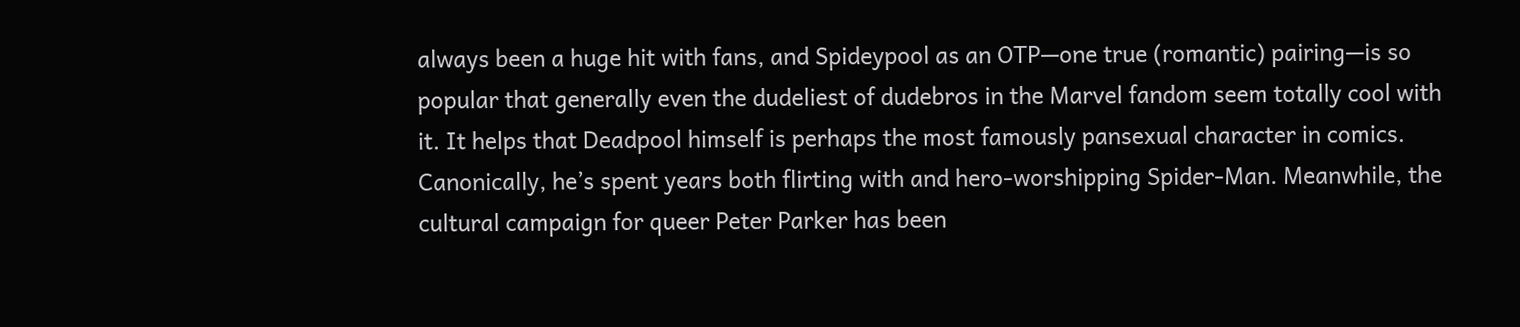always been a huge hit with fans, and Spideypool as an OTP—one true (romantic) pairing—is so popular that generally even the dudeliest of dudebros in the Marvel fandom seem totally cool with it. It helps that Deadpool himself is perhaps the most famously pansexual character in comics. Canonically, he’s spent years both flirting with and hero-worshipping Spider-Man. Meanwhile, the cultural campaign for queer Peter Parker has been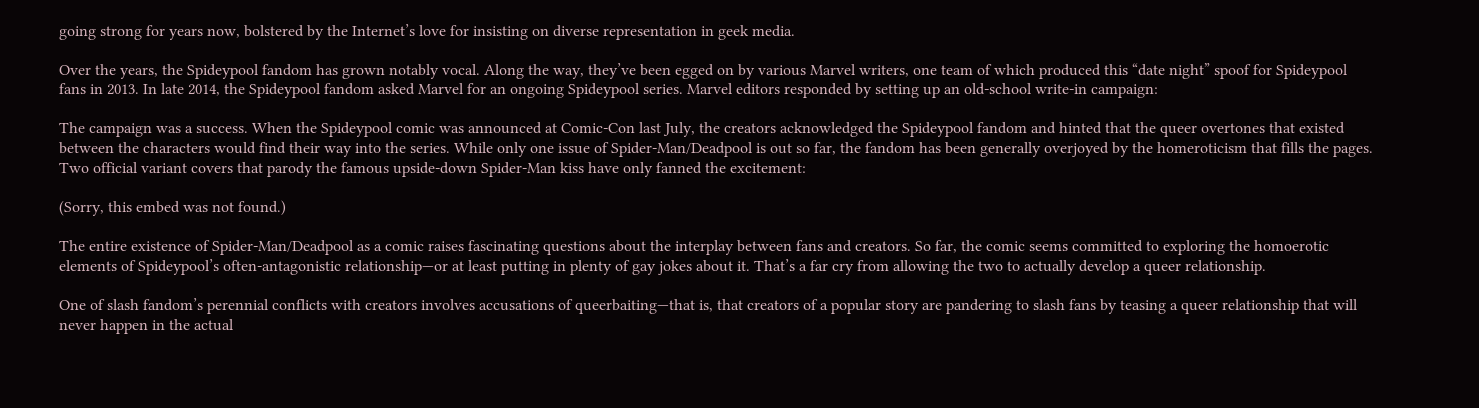going strong for years now, bolstered by the Internet’s love for insisting on diverse representation in geek media.

Over the years, the Spideypool fandom has grown notably vocal. Along the way, they’ve been egged on by various Marvel writers, one team of which produced this “date night” spoof for Spideypool fans in 2013. In late 2014, the Spideypool fandom asked Marvel for an ongoing Spideypool series. Marvel editors responded by setting up an old-school write-in campaign:

The campaign was a success. When the Spideypool comic was announced at Comic-Con last July, the creators acknowledged the Spideypool fandom and hinted that the queer overtones that existed between the characters would find their way into the series. While only one issue of Spider-Man/Deadpool is out so far, the fandom has been generally overjoyed by the homeroticism that fills the pages. Two official variant covers that parody the famous upside-down Spider-Man kiss have only fanned the excitement:

(Sorry, this embed was not found.)

The entire existence of Spider-Man/Deadpool as a comic raises fascinating questions about the interplay between fans and creators. So far, the comic seems committed to exploring the homoerotic elements of Spideypool’s often-antagonistic relationship—or at least putting in plenty of gay jokes about it. That’s a far cry from allowing the two to actually develop a queer relationship.

One of slash fandom’s perennial conflicts with creators involves accusations of queerbaiting—that is, that creators of a popular story are pandering to slash fans by teasing a queer relationship that will never happen in the actual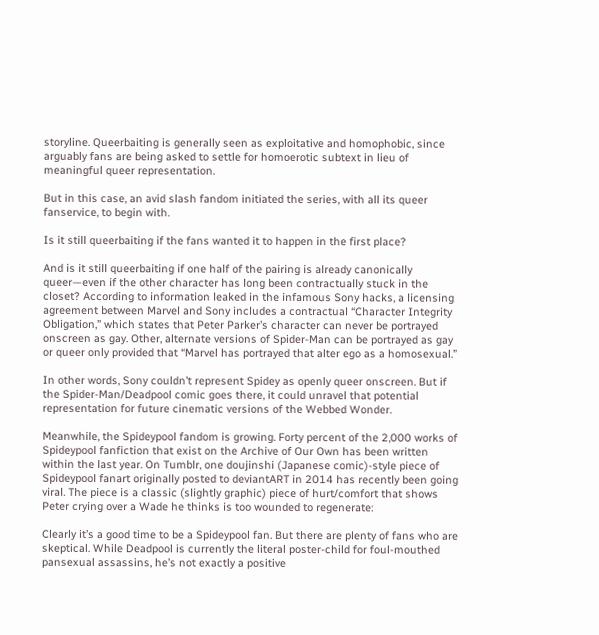storyline. Queerbaiting is generally seen as exploitative and homophobic, since arguably fans are being asked to settle for homoerotic subtext in lieu of meaningful queer representation.

But in this case, an avid slash fandom initiated the series, with all its queer fanservice, to begin with.

Is it still queerbaiting if the fans wanted it to happen in the first place?

And is it still queerbaiting if one half of the pairing is already canonically queer—even if the other character has long been contractually stuck in the closet? According to information leaked in the infamous Sony hacks, a licensing agreement between Marvel and Sony includes a contractual “Character Integrity Obligation,” which states that Peter Parker’s character can never be portrayed onscreen as gay. Other, alternate versions of Spider-Man can be portrayed as gay or queer only provided that “Marvel has portrayed that alter ego as a homosexual.”

In other words, Sony couldn’t represent Spidey as openly queer onscreen. But if the Spider-Man/Deadpool comic goes there, it could unravel that potential representation for future cinematic versions of the Webbed Wonder.

Meanwhile, the Spideypool fandom is growing. Forty percent of the 2,000 works of Spideypool fanfiction that exist on the Archive of Our Own has been written within the last year. On Tumblr, one doujinshi (Japanese comic)-style piece of Spideypool fanart originally posted to deviantART in 2014 has recently been going viral. The piece is a classic (slightly graphic) piece of hurt/comfort that shows Peter crying over a Wade he thinks is too wounded to regenerate:

Clearly it’s a good time to be a Spideypool fan. But there are plenty of fans who are skeptical. While Deadpool is currently the literal poster-child for foul-mouthed pansexual assassins, he’s not exactly a positive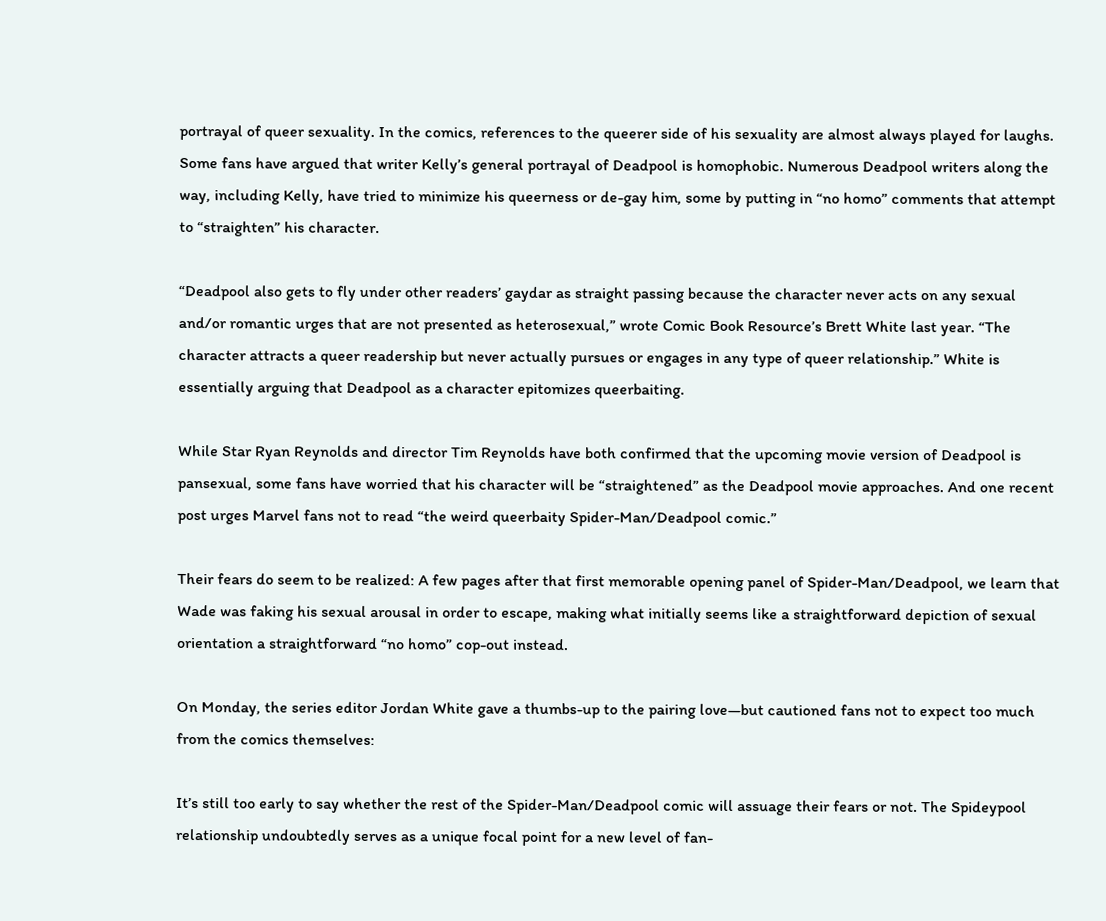portrayal of queer sexuality. In the comics, references to the queerer side of his sexuality are almost always played for laughs. Some fans have argued that writer Kelly’s general portrayal of Deadpool is homophobic. Numerous Deadpool writers along the way, including Kelly, have tried to minimize his queerness or de-gay him, some by putting in “no homo” comments that attempt to “straighten” his character.

“Deadpool also gets to fly under other readers’ gaydar as straight passing because the character never acts on any sexual and/or romantic urges that are not presented as heterosexual,” wrote Comic Book Resource’s Brett White last year. “The character attracts a queer readership but never actually pursues or engages in any type of queer relationship.” White is essentially arguing that Deadpool as a character epitomizes queerbaiting.

While Star Ryan Reynolds and director Tim Reynolds have both confirmed that the upcoming movie version of Deadpool is pansexual, some fans have worried that his character will be “straightened” as the Deadpool movie approaches. And one recent post urges Marvel fans not to read “the weird queerbaity Spider-Man/Deadpool comic.”

Their fears do seem to be realized: A few pages after that first memorable opening panel of Spider-Man/Deadpool, we learn that Wade was faking his sexual arousal in order to escape, making what initially seems like a straightforward depiction of sexual orientation a straightforward “no homo” cop-out instead.

On Monday, the series editor Jordan White gave a thumbs-up to the pairing love—but cautioned fans not to expect too much from the comics themselves:

It’s still too early to say whether the rest of the Spider-Man/Deadpool comic will assuage their fears or not. The Spideypool relationship undoubtedly serves as a unique focal point for a new level of fan-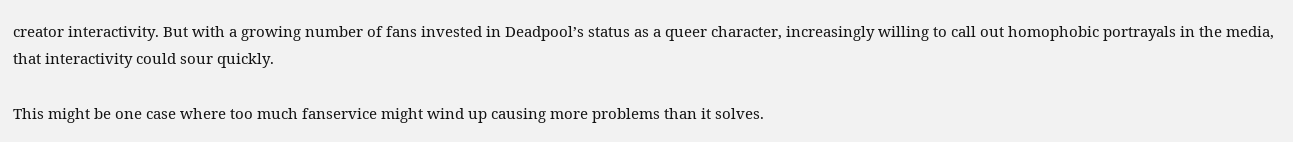creator interactivity. But with a growing number of fans invested in Deadpool’s status as a queer character, increasingly willing to call out homophobic portrayals in the media, that interactivity could sour quickly.

This might be one case where too much fanservice might wind up causing more problems than it solves.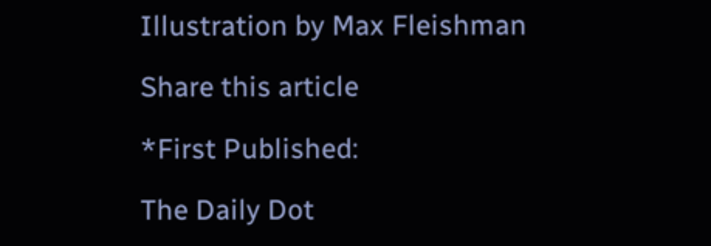Illustration by Max Fleishman

Share this article

*First Published:

The Daily Dot